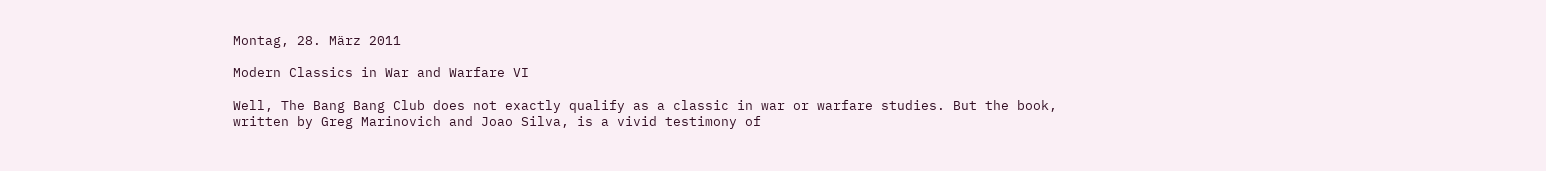Montag, 28. März 2011

Modern Classics in War and Warfare VI

Well, The Bang Bang Club does not exactly qualify as a classic in war or warfare studies. But the book, written by Greg Marinovich and Joao Silva, is a vivid testimony of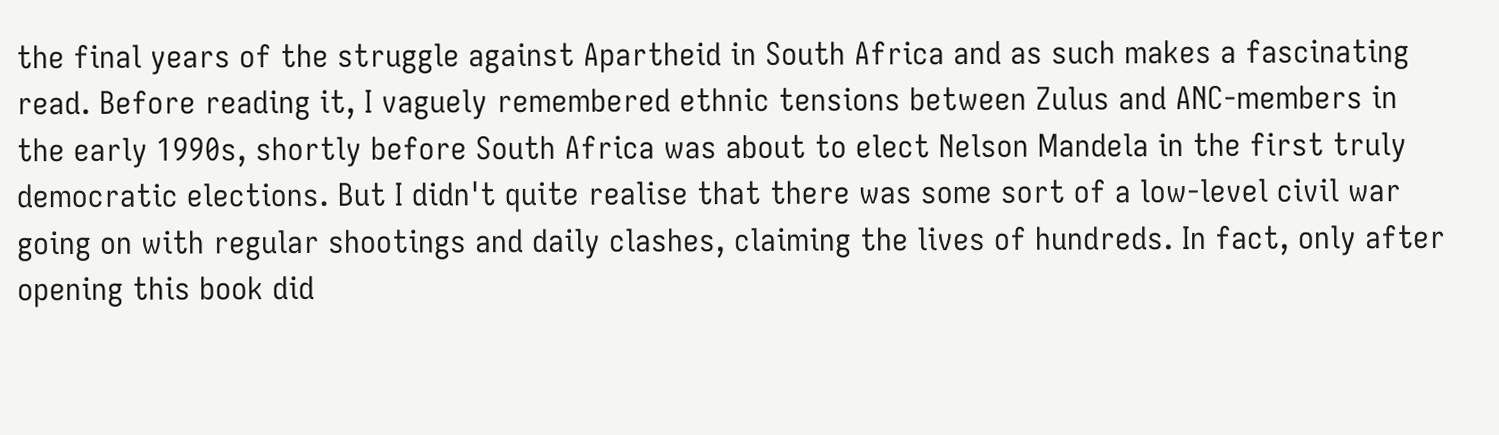the final years of the struggle against Apartheid in South Africa and as such makes a fascinating read. Before reading it, I vaguely remembered ethnic tensions between Zulus and ANC-members in the early 1990s, shortly before South Africa was about to elect Nelson Mandela in the first truly democratic elections. But I didn't quite realise that there was some sort of a low-level civil war going on with regular shootings and daily clashes, claiming the lives of hundreds. In fact, only after opening this book did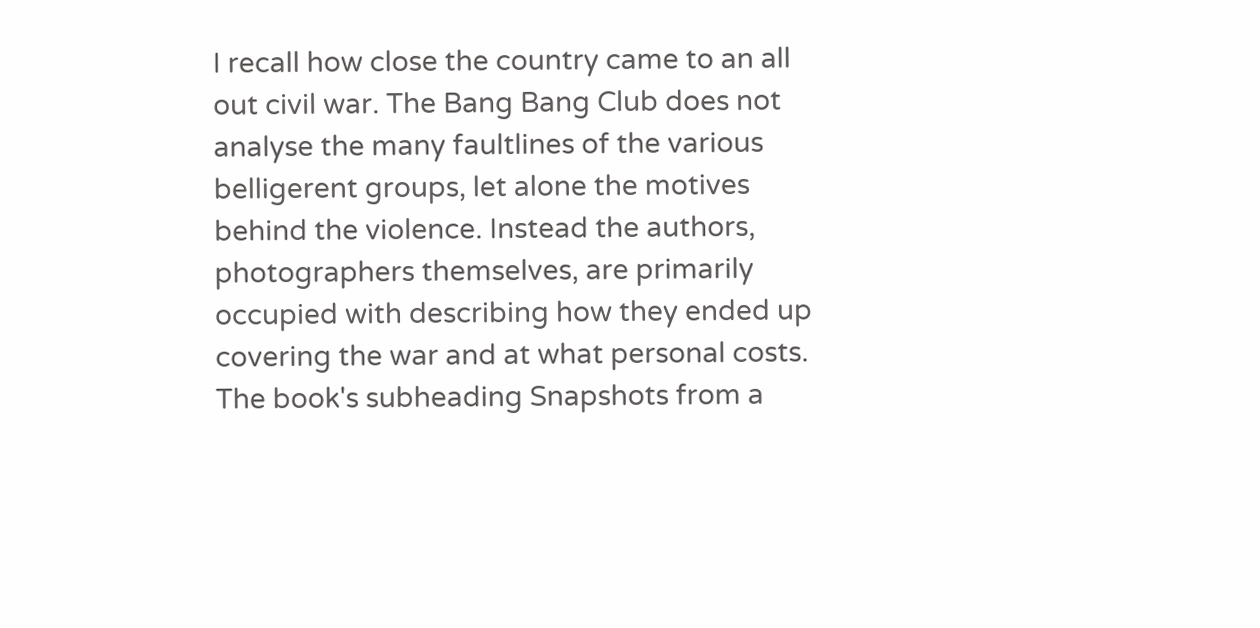I recall how close the country came to an all out civil war. The Bang Bang Club does not analyse the many faultlines of the various belligerent groups, let alone the motives behind the violence. Instead the authors, photographers themselves, are primarily occupied with describing how they ended up covering the war and at what personal costs. The book's subheading Snapshots from a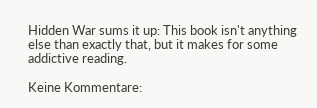Hidden War sums it up: This book isn't anything else than exactly that, but it makes for some addictive reading.

Keine Kommentare: